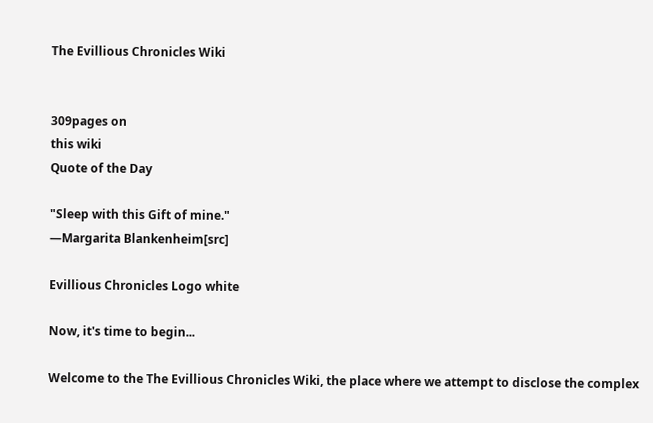The Evillious Chronicles Wiki


309pages on
this wiki
Quote of the Day

"Sleep with this Gift of mine."
―Margarita Blankenheim[src]

Evillious Chronicles Logo white

Now, it's time to begin...

Welcome to the The Evillious Chronicles Wiki, the place where we attempt to disclose the complex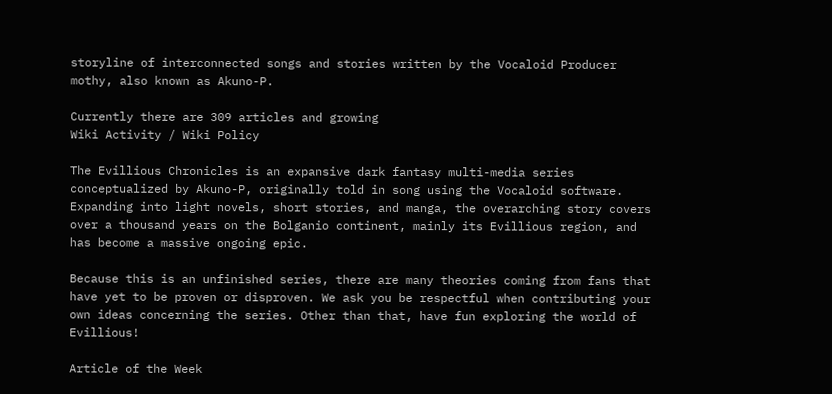storyline of interconnected songs and stories written by the Vocaloid Producer mothy, also known as Akuno-P.

Currently there are 309 articles and growing
Wiki Activity / Wiki Policy

The Evillious Chronicles is an expansive dark fantasy multi-media series conceptualized by Akuno-P, originally told in song using the Vocaloid software. Expanding into light novels, short stories, and manga, the overarching story covers over a thousand years on the Bolganio continent, mainly its Evillious region, and has become a massive ongoing epic.

Because this is an unfinished series, there are many theories coming from fans that have yet to be proven or disproven. We ask you be respectful when contributing your own ideas concerning the series. Other than that, have fun exploring the world of Evillious!

Article of the Week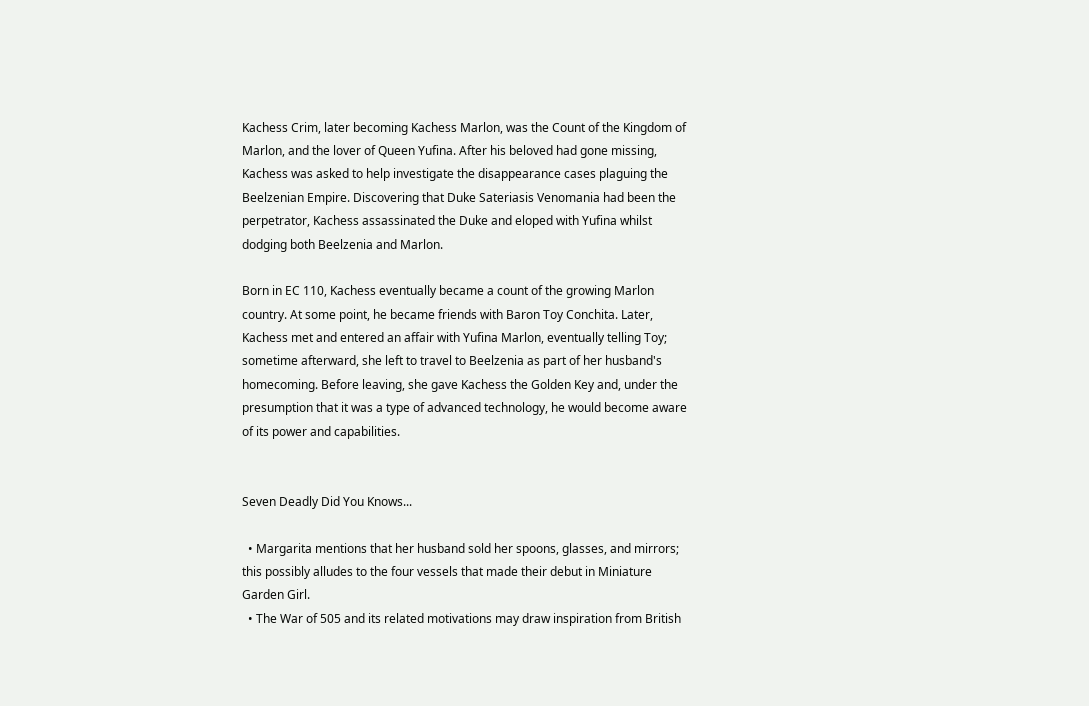Kachess Crim, later becoming Kachess Marlon, was the Count of the Kingdom of Marlon, and the lover of Queen Yufina. After his beloved had gone missing, Kachess was asked to help investigate the disappearance cases plaguing the Beelzenian Empire. Discovering that Duke Sateriasis Venomania had been the perpetrator, Kachess assassinated the Duke and eloped with Yufina whilst dodging both Beelzenia and Marlon.

Born in EC 110, Kachess eventually became a count of the growing Marlon country. At some point, he became friends with Baron Toy Conchita. Later, Kachess met and entered an affair with Yufina Marlon, eventually telling Toy; sometime afterward, she left to travel to Beelzenia as part of her husband's homecoming. Before leaving, she gave Kachess the Golden Key and, under the presumption that it was a type of advanced technology, he would become aware of its power and capabilities.


Seven Deadly Did You Knows...

  • Margarita mentions that her husband sold her spoons, glasses, and mirrors; this possibly alludes to the four vessels that made their debut in Miniature Garden Girl.
  • The War of 505 and its related motivations may draw inspiration from British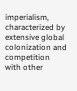imperialism, characterized by extensive global colonization and competition with other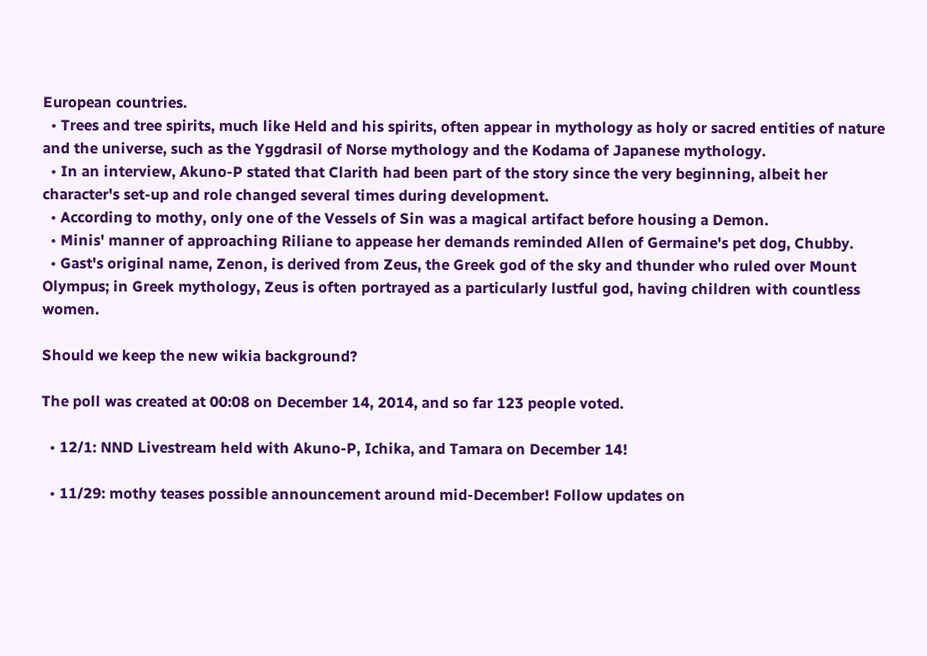European countries.
  • Trees and tree spirits, much like Held and his spirits, often appear in mythology as holy or sacred entities of nature and the universe, such as the Yggdrasil of Norse mythology and the Kodama of Japanese mythology.
  • In an interview, Akuno-P stated that Clarith had been part of the story since the very beginning, albeit her character's set-up and role changed several times during development.
  • According to mothy, only one of the Vessels of Sin was a magical artifact before housing a Demon.
  • Minis' manner of approaching Riliane to appease her demands reminded Allen of Germaine's pet dog, Chubby.
  • Gast's original name, Zenon, is derived from Zeus, the Greek god of the sky and thunder who ruled over Mount Olympus; in Greek mythology, Zeus is often portrayed as a particularly lustful god, having children with countless women.

Should we keep the new wikia background?

The poll was created at 00:08 on December 14, 2014, and so far 123 people voted.

  • 12/1: NND Livestream held with Akuno-P, Ichika, and Tamara on December 14!

  • 11/29: mothy teases possible announcement around mid-December! Follow updates on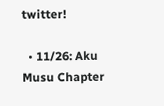twitter!

  • 11/26: Aku Musu Chapter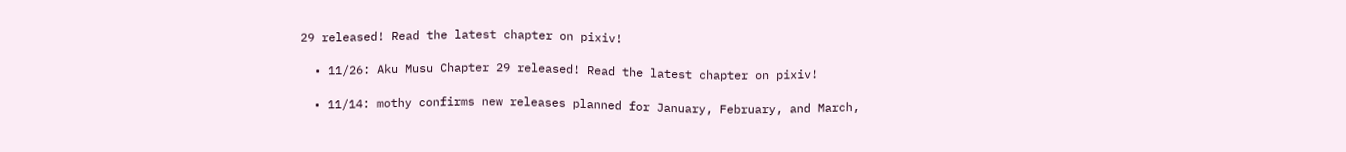29 released! Read the latest chapter on pixiv!

  • 11/26: Aku Musu Chapter 29 released! Read the latest chapter on pixiv!

  • 11/14: mothy confirms new releases planned for January, February, and March,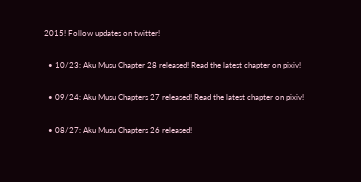2015! Follow updates on twitter!

  • 10/23: Aku Musu Chapter 28 released! Read the latest chapter on pixiv!

  • 09/24: Aku Musu Chapters 27 released! Read the latest chapter on pixiv!

  • 08/27: Aku Musu Chapters 26 released!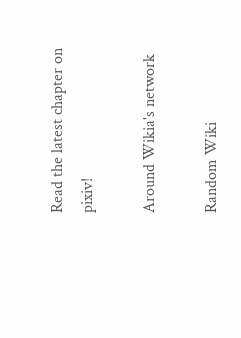Read the latest chapter on pixiv!

Around Wikia's network

Random Wiki